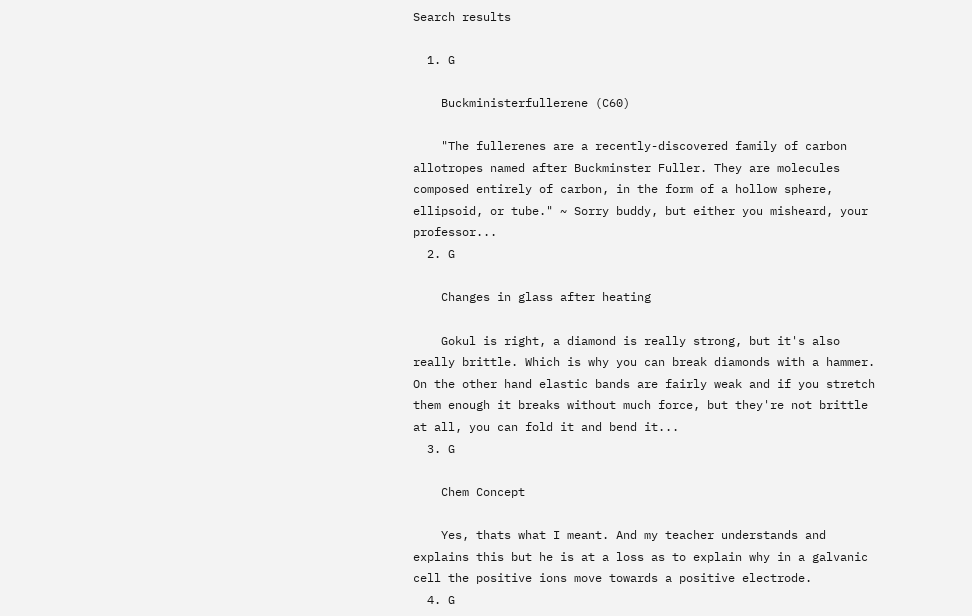Search results

  1. G

    Buckministerfullerene (C60)

    "The fullerenes are a recently-discovered family of carbon allotropes named after Buckminster Fuller. They are molecules composed entirely of carbon, in the form of a hollow sphere, ellipsoid, or tube." ~ Sorry buddy, but either you misheard, your professor...
  2. G

    Changes in glass after heating

    Gokul is right, a diamond is really strong, but it's also really brittle. Which is why you can break diamonds with a hammer. On the other hand elastic bands are fairly weak and if you stretch them enough it breaks without much force, but they're not brittle at all, you can fold it and bend it...
  3. G

    Chem Concept

    Yes, thats what I meant. And my teacher understands and explains this but he is at a loss as to explain why in a galvanic cell the positive ions move towards a positive electrode.
  4. G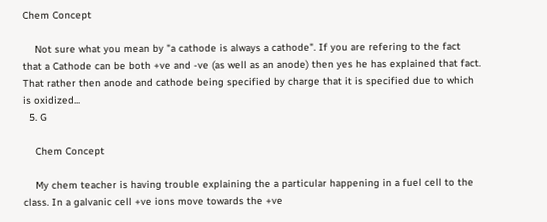Chem Concept

    Not sure what you mean by "a cathode is always a cathode". If you are refering to the fact that a Cathode can be both +ve and -ve (as well as an anode) then yes he has explained that fact. That rather then anode and cathode being specified by charge that it is specified due to which is oxidized...
  5. G

    Chem Concept

    My chem teacher is having trouble explaining the a particular happening in a fuel cell to the class. In a galvanic cell +ve ions move towards the +ve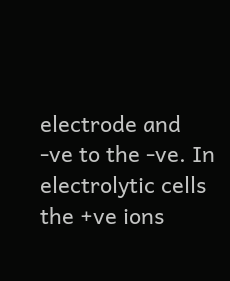electrode and -ve to the -ve. In electrolytic cells the +ve ions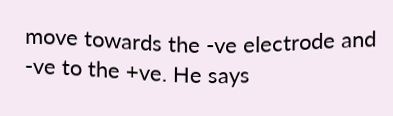move towards the -ve electrode and -ve to the +ve. He says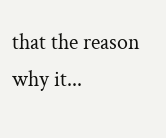that the reason why it...